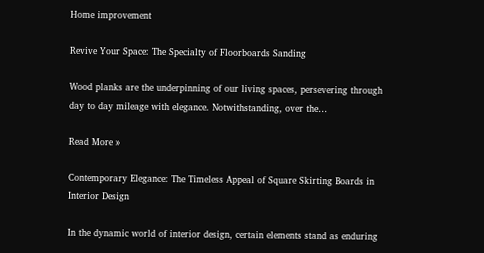Home improvement

Revive Your Space: The Specialty of Floorboards Sanding

Wood planks are the underpinning of our living spaces, persevering through day to day mileage with elegance. Notwithstanding, over the…

Read More »

Contemporary Elegance: The Timeless Appeal of Square Skirting Boards in Interior Design

In the dynamic world of interior design, certain elements stand as enduring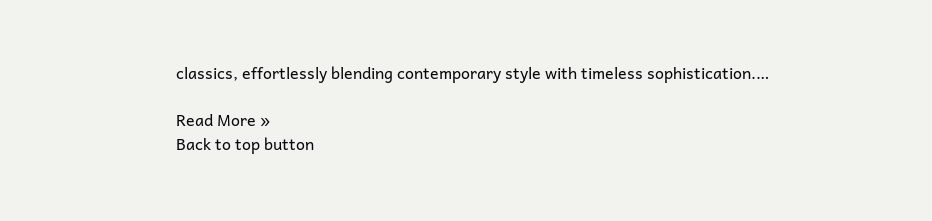classics, effortlessly blending contemporary style with timeless sophistication.…

Read More »
Back to top button